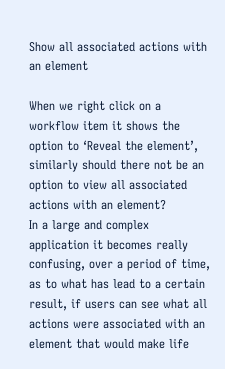Show all associated actions with an element

When we right click on a workflow item it shows the option to ‘Reveal the element’, similarly should there not be an option to view all associated actions with an element?
In a large and complex application it becomes really confusing, over a period of time, as to what has lead to a certain result, if users can see what all actions were associated with an element that would make life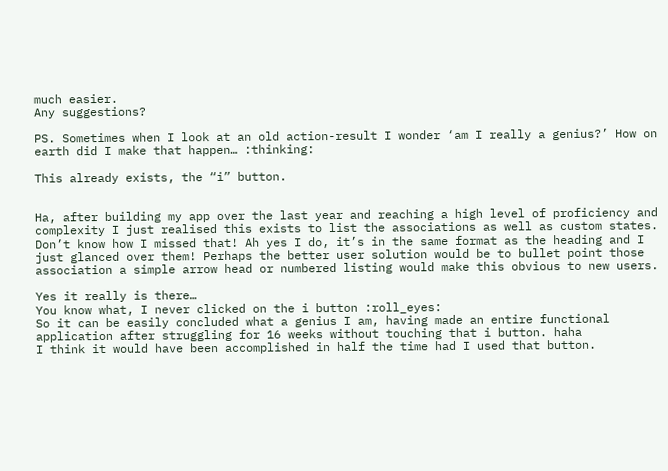much easier.
Any suggestions?

PS. Sometimes when I look at an old action-result I wonder ‘am I really a genius?’ How on earth did I make that happen… :thinking:

This already exists, the “i” button.


Ha, after building my app over the last year and reaching a high level of proficiency and complexity I just realised this exists to list the associations as well as custom states. Don’t know how I missed that! Ah yes I do, it’s in the same format as the heading and I just glanced over them! Perhaps the better user solution would be to bullet point those association a simple arrow head or numbered listing would make this obvious to new users.

Yes it really is there…
You know what, I never clicked on the i button :roll_eyes:
So it can be easily concluded what a genius I am, having made an entire functional application after struggling for 16 weeks without touching that i button. haha
I think it would have been accomplished in half the time had I used that button.